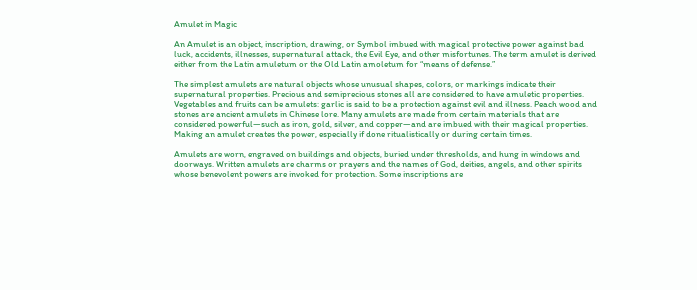Amulet in Magic

An Amulet is an object, inscription, drawing, or Symbol imbued with magical protective power against bad luck, accidents, illnesses, supernatural attack, the Evil Eye, and other misfortunes. The term amulet is derived either from the Latin amuletum or the Old Latin amoletum for “means of defense.”

The simplest amulets are natural objects whose unusual shapes, colors, or markings indicate their supernatural properties. Precious and semiprecious stones all are considered to have amuletic properties. Vegetables and fruits can be amulets: garlic is said to be a protection against evil and illness. Peach wood and stones are ancient amulets in Chinese lore. Many amulets are made from certain materials that are considered powerful—such as iron, gold, silver, and copper—and are imbued with their magical properties. Making an amulet creates the power, especially if done ritualistically or during certain times.

Amulets are worn, engraved on buildings and objects, buried under thresholds, and hung in windows and doorways. Written amulets are charms or prayers and the names of God, deities, angels, and other spirits whose benevolent powers are invoked for protection. Some inscriptions are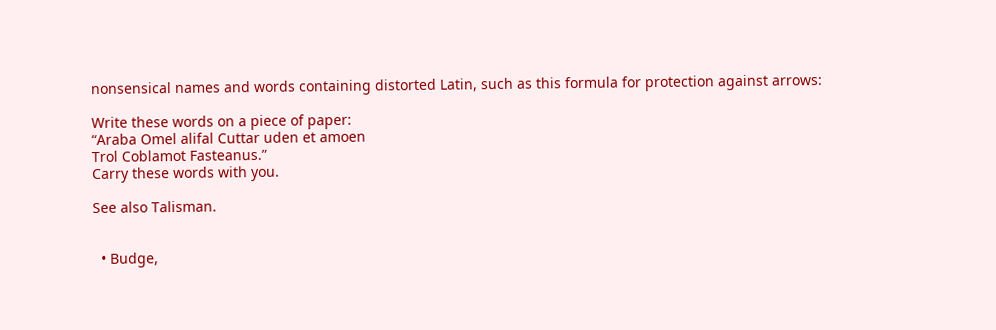nonsensical names and words containing distorted Latin, such as this formula for protection against arrows:

Write these words on a piece of paper:
“Araba Omel alifal Cuttar uden et amoen
Trol Coblamot Fasteanus.”
Carry these words with you.

See also Talisman.


  • Budge,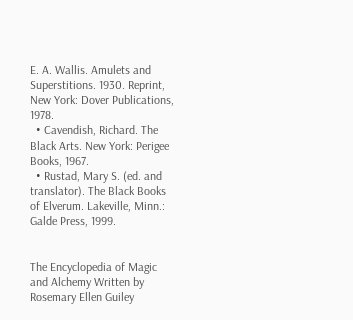E. A. Wallis. Amulets and Superstitions. 1930. Reprint, New York: Dover Publications, 1978.
  • Cavendish, Richard. The Black Arts. New York: Perigee Books, 1967.
  • Rustad, Mary S. (ed. and translator). The Black Books of Elverum. Lakeville, Minn.: Galde Press, 1999.


The Encyclopedia of Magic and Alchemy Written by Rosemary Ellen Guiley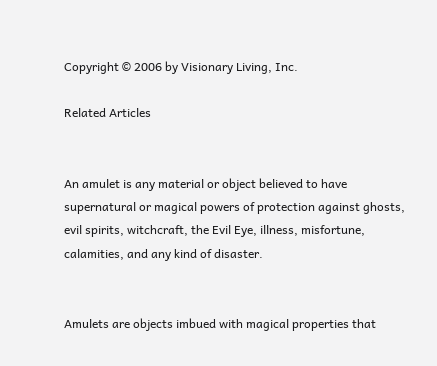Copyright © 2006 by Visionary Living, Inc.

Related Articles


An amulet is any material or object believed to have supernatural or magical powers of protection against ghosts, evil spirits, witchcraft, the Evil Eye, illness, misfortune, calamities, and any kind of disaster.


Amulets are objects imbued with magical properties that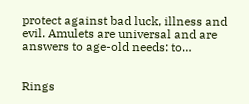protect against bad luck, illness and evil. Amulets are universal and are answers to age-old needs: to…


Rings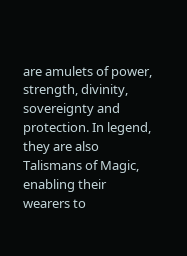are amulets of power, strength, divinity, sovereignty and protection. In legend, they are also Talismans of Magic, enabling their wearers to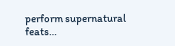perform supernatural feats…